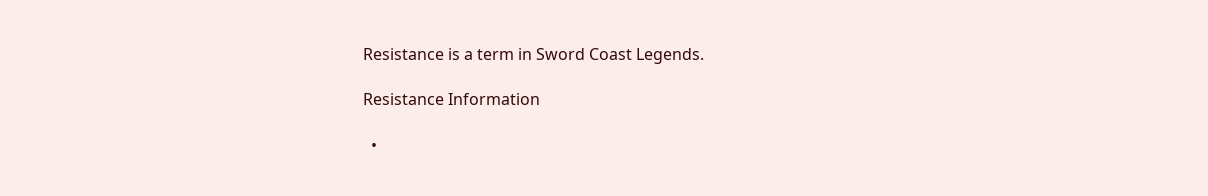Resistance is a term in Sword Coast Legends.

Resistance Information

  •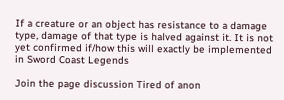If a creature or an object has resistance to a damage type, damage of that type is halved against it. It is not yet confirmed if/how this will exactly be implemented in Sword Coast Legends

Join the page discussion Tired of anon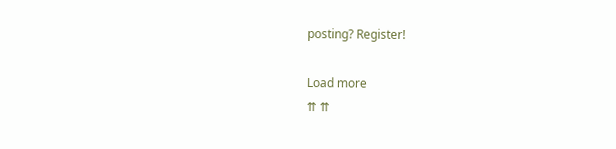posting? Register!

Load more
⇈ ⇈